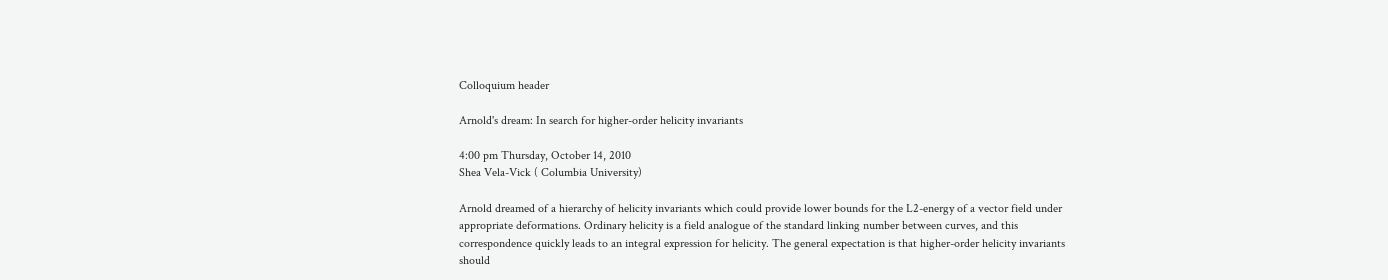Colloquium header

Arnold's dream: In search for higher-order helicity invariants

4:00 pm Thursday, October 14, 2010
Shea Vela-Vick ( Columbia University)

Arnold dreamed of a hierarchy of helicity invariants which could provide lower bounds for the L2-energy of a vector field under appropriate deformations. Ordinary helicity is a field analogue of the standard linking number between curves, and this correspondence quickly leads to an integral expression for helicity. The general expectation is that higher-order helicity invariants should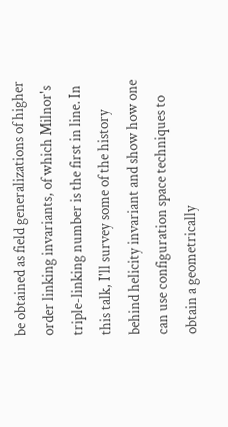be obtained as field generalizations of higher order linking invariants, of which Milnor's triple-linking number is the first in line. In this talk, I'll survey some of the history behind helicity invariant and show how one can use configuration space techniques to obtain a geometrically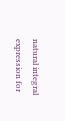natural integral expression for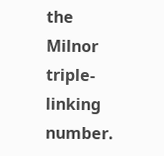the Milnor triple-linking number.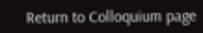Return to Colloquium page